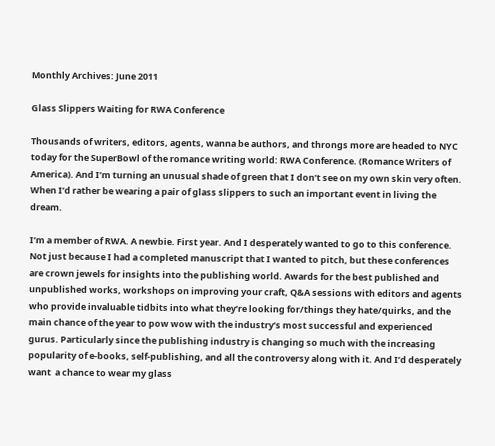Monthly Archives: June 2011

Glass Slippers Waiting for RWA Conference

Thousands of writers, editors, agents, wanna be authors, and throngs more are headed to NYC today for the SuperBowl of the romance writing world: RWA Conference. (Romance Writers of America). And I’m turning an unusual shade of green that I don’t see on my own skin very often. When I’d rather be wearing a pair of glass slippers to such an important event in living the dream.

I’m a member of RWA. A newbie. First year. And I desperately wanted to go to this conference. Not just because I had a completed manuscript that I wanted to pitch, but these conferences are crown jewels for insights into the publishing world. Awards for the best published and unpublished works, workshops on improving your craft, Q&A sessions with editors and agents who provide invaluable tidbits into what they’re looking for/things they hate/quirks, and the main chance of the year to pow wow with the industry’s most successful and experienced gurus. Particularly since the publishing industry is changing so much with the increasing popularity of e-books, self-publishing, and all the controversy along with it. And I’d desperately want  a chance to wear my glass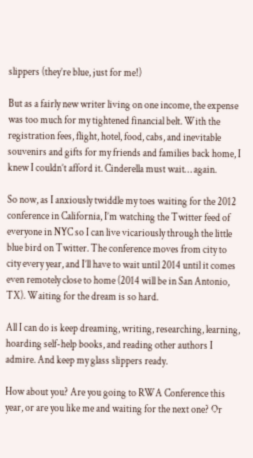slippers (they’re blue, just for me!)

But as a fairly new writer living on one income, the expense was too much for my tightened financial belt. With the registration fees, flight, hotel, food, cabs, and inevitable souvenirs and gifts for my friends and families back home, I knew I couldn’t afford it. Cinderella must wait… again.

So now, as I anxiously twiddle my toes waiting for the 2012 conference in California, I’m watching the Twitter feed of everyone in NYC so I can live vicariously through the little blue bird on Twitter. The conference moves from city to city every year, and I’ll have to wait until 2014 until it comes even remotely close to home (2014 will be in San Antonio, TX). Waiting for the dream is so hard.

All I can do is keep dreaming, writing, researching, learning, hoarding self-help books, and reading other authors I admire. And keep my glass slippers ready.

How about you? Are you going to RWA Conference this year, or are you like me and waiting for the next one? Or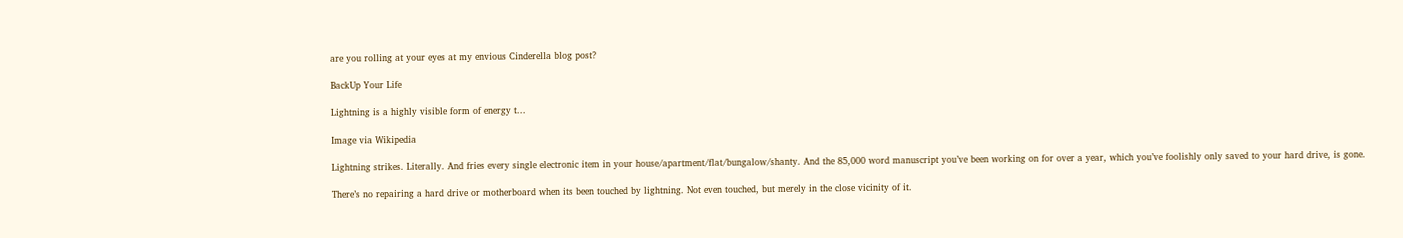are you rolling at your eyes at my envious Cinderella blog post?

BackUp Your Life

Lightning is a highly visible form of energy t...

Image via Wikipedia

Lightning strikes. Literally. And fries every single electronic item in your house/apartment/flat/bungalow/shanty. And the 85,000 word manuscript you’ve been working on for over a year, which you’ve foolishly only saved to your hard drive, is gone.

There’s no repairing a hard drive or motherboard when its been touched by lightning. Not even touched, but merely in the close vicinity of it.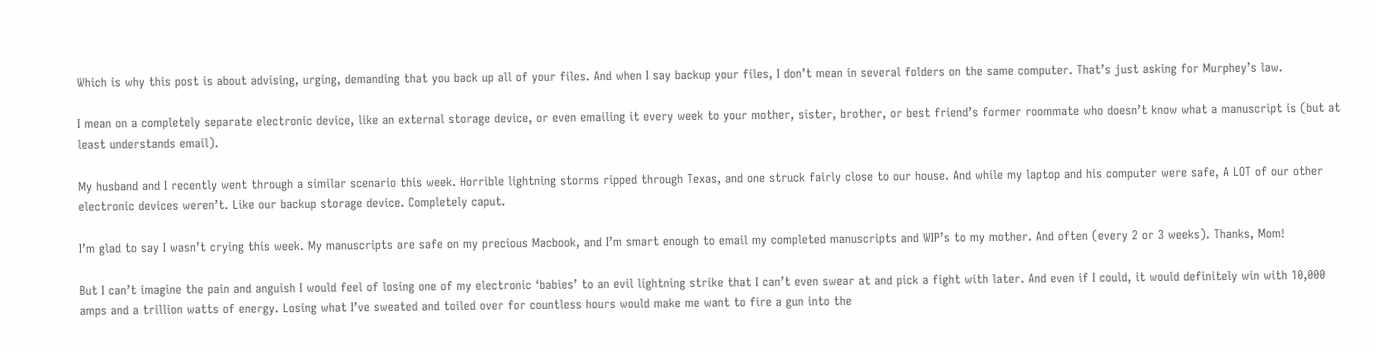Which is why this post is about advising, urging, demanding that you back up all of your files. And when I say backup your files, I don’t mean in several folders on the same computer. That’s just asking for Murphey’s law.

I mean on a completely separate electronic device, like an external storage device, or even emailing it every week to your mother, sister, brother, or best friend’s former roommate who doesn’t know what a manuscript is (but at least understands email).

My husband and I recently went through a similar scenario this week. Horrible lightning storms ripped through Texas, and one struck fairly close to our house. And while my laptop and his computer were safe, A LOT of our other electronic devices weren’t. Like our backup storage device. Completely caput.

I’m glad to say I wasn’t crying this week. My manuscripts are safe on my precious Macbook, and I’m smart enough to email my completed manuscripts and WIP’s to my mother. And often (every 2 or 3 weeks). Thanks, Mom!

But I can’t imagine the pain and anguish I would feel of losing one of my electronic ‘babies’ to an evil lightning strike that I can’t even swear at and pick a fight with later. And even if I could, it would definitely win with 10,000 amps and a trillion watts of energy. Losing what I’ve sweated and toiled over for countless hours would make me want to fire a gun into the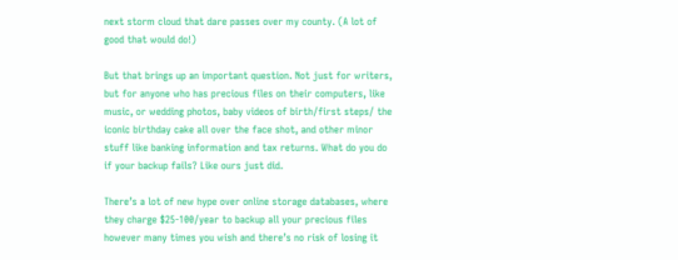next storm cloud that dare passes over my county. (A lot of good that would do!)

But that brings up an important question. Not just for writers, but for anyone who has precious files on their computers, like music, or wedding photos, baby videos of birth/first steps/ the iconic birthday cake all over the face shot, and other minor stuff like banking information and tax returns. What do you do if your backup fails? Like ours just did.

There’s a lot of new hype over online storage databases, where they charge $25-100/year to backup all your precious files however many times you wish and there’s no risk of losing it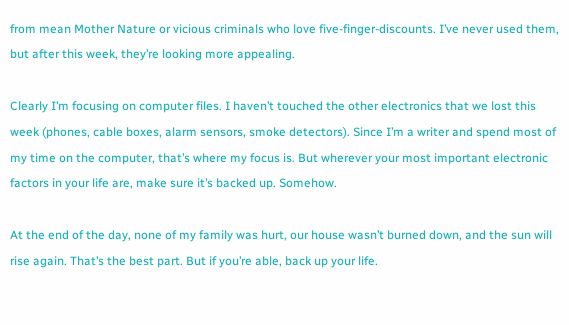from mean Mother Nature or vicious criminals who love five-finger-discounts. I’ve never used them, but after this week, they’re looking more appealing.

Clearly I’m focusing on computer files. I haven’t touched the other electronics that we lost this week (phones, cable boxes, alarm sensors, smoke detectors). Since I’m a writer and spend most of my time on the computer, that’s where my focus is. But wherever your most important electronic factors in your life are, make sure it’s backed up. Somehow.

At the end of the day, none of my family was hurt, our house wasn’t burned down, and the sun will rise again. That’s the best part. But if you’re able, back up your life.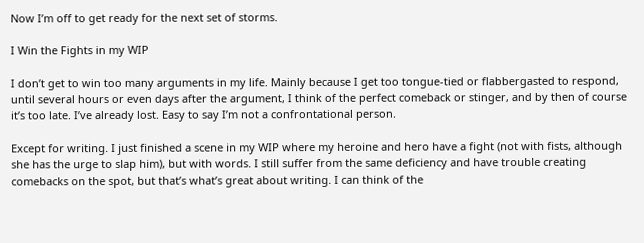Now I’m off to get ready for the next set of storms.

I Win the Fights in my WIP

I don’t get to win too many arguments in my life. Mainly because I get too tongue-tied or flabbergasted to respond, until several hours or even days after the argument, I think of the perfect comeback or stinger, and by then of course it’s too late. I’ve already lost. Easy to say I’m not a confrontational person.

Except for writing. I just finished a scene in my WIP where my heroine and hero have a fight (not with fists, although she has the urge to slap him), but with words. I still suffer from the same deficiency and have trouble creating comebacks on the spot, but that’s what’s great about writing. I can think of the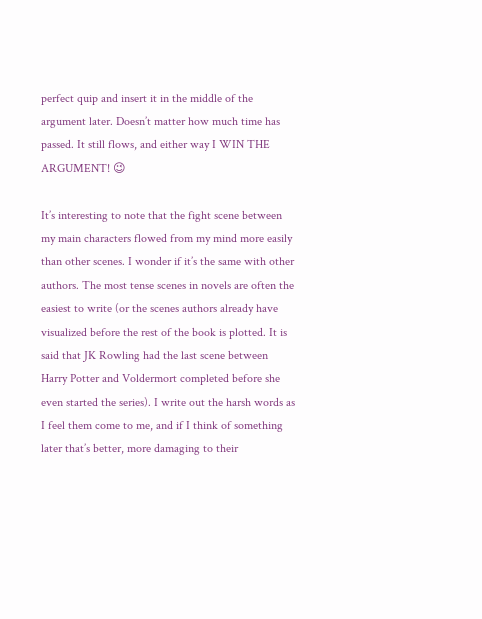perfect quip and insert it in the middle of the argument later. Doesn’t matter how much time has passed. It still flows, and either way I WIN THE ARGUMENT! 😉

It’s interesting to note that the fight scene between my main characters flowed from my mind more easily than other scenes. I wonder if it’s the same with other authors. The most tense scenes in novels are often the easiest to write (or the scenes authors already have visualized before the rest of the book is plotted. It is said that JK Rowling had the last scene between Harry Potter and Voldermort completed before she even started the series). I write out the harsh words as I feel them come to me, and if I think of something later that’s better, more damaging to their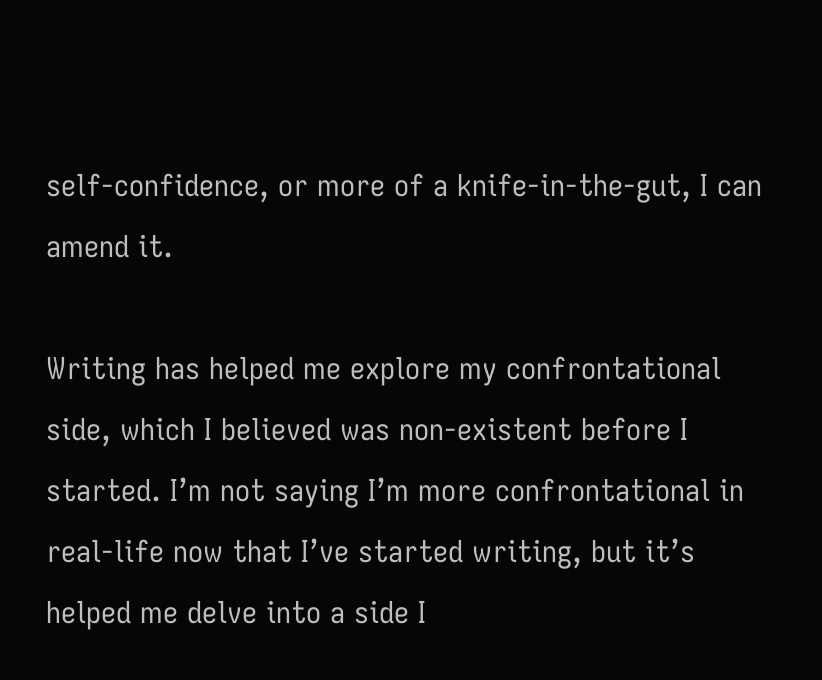self-confidence, or more of a knife-in-the-gut, I can amend it.

Writing has helped me explore my confrontational side, which I believed was non-existent before I started. I’m not saying I’m more confrontational in real-life now that I’ve started writing, but it’s helped me delve into a side I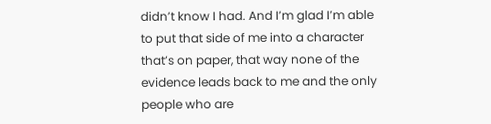didn’t know I had. And I’m glad I’m able to put that side of me into a character that’s on paper, that way none of the evidence leads back to me and the only people who are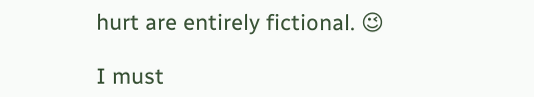hurt are entirely fictional. 😉

I must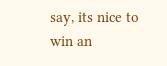say, its nice to win an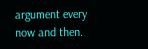argument every now and then.